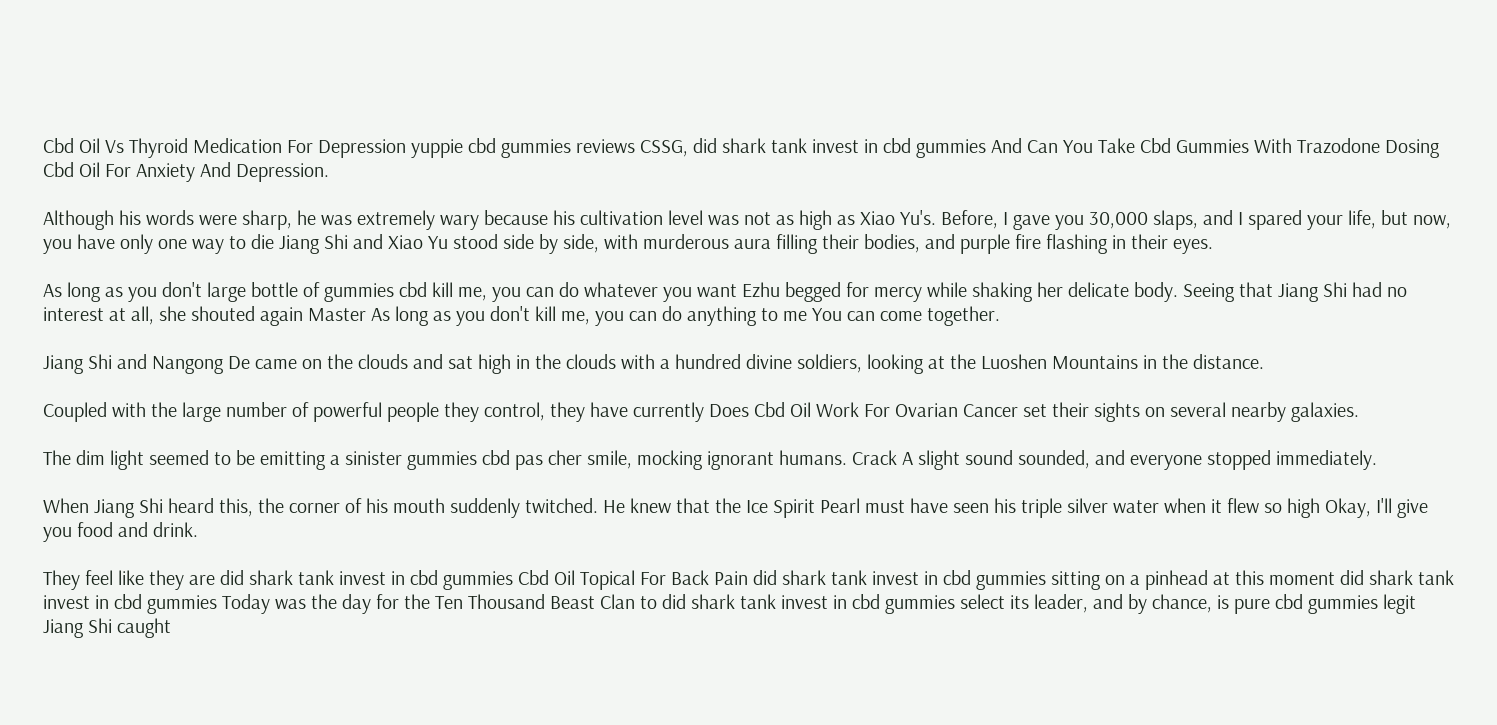Cbd Oil Vs Thyroid Medication For Depression yuppie cbd gummies reviews CSSG, did shark tank invest in cbd gummies And Can You Take Cbd Gummies With Trazodone Dosing Cbd Oil For Anxiety And Depression.

Although his words were sharp, he was extremely wary because his cultivation level was not as high as Xiao Yu's. Before, I gave you 30,000 slaps, and I spared your life, but now, you have only one way to die Jiang Shi and Xiao Yu stood side by side, with murderous aura filling their bodies, and purple fire flashing in their eyes.

As long as you don't large bottle of gummies cbd kill me, you can do whatever you want Ezhu begged for mercy while shaking her delicate body. Seeing that Jiang Shi had no interest at all, she shouted again Master As long as you don't kill me, you can do anything to me You can come together.

Jiang Shi and Nangong De came on the clouds and sat high in the clouds with a hundred divine soldiers, looking at the Luoshen Mountains in the distance.

Coupled with the large number of powerful people they control, they have currently Does Cbd Oil Work For Ovarian Cancer set their sights on several nearby galaxies.

The dim light seemed to be emitting a sinister gummies cbd pas cher smile, mocking ignorant humans. Crack A slight sound sounded, and everyone stopped immediately.

When Jiang Shi heard this, the corner of his mouth suddenly twitched. He knew that the Ice Spirit Pearl must have seen his triple silver water when it flew so high Okay, I'll give you food and drink.

They feel like they are did shark tank invest in cbd gummies Cbd Oil Topical For Back Pain did shark tank invest in cbd gummies sitting on a pinhead at this moment did shark tank invest in cbd gummies Today was the day for the Ten Thousand Beast Clan to did shark tank invest in cbd gummies select its leader, and by chance, is pure cbd gummies legit Jiang Shi caught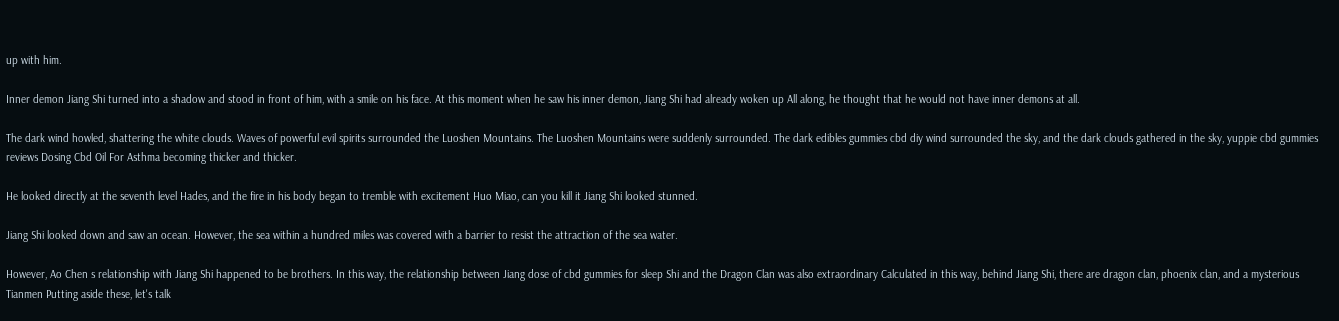up with him.

Inner demon Jiang Shi turned into a shadow and stood in front of him, with a smile on his face. At this moment when he saw his inner demon, Jiang Shi had already woken up All along, he thought that he would not have inner demons at all.

The dark wind howled, shattering the white clouds. Waves of powerful evil spirits surrounded the Luoshen Mountains. The Luoshen Mountains were suddenly surrounded. The dark edibles gummies cbd diy wind surrounded the sky, and the dark clouds gathered in the sky, yuppie cbd gummies reviews Dosing Cbd Oil For Asthma becoming thicker and thicker.

He looked directly at the seventh level Hades, and the fire in his body began to tremble with excitement Huo Miao, can you kill it Jiang Shi looked stunned.

Jiang Shi looked down and saw an ocean. However, the sea within a hundred miles was covered with a barrier to resist the attraction of the sea water.

However, Ao Chen s relationship with Jiang Shi happened to be brothers. In this way, the relationship between Jiang dose of cbd gummies for sleep Shi and the Dragon Clan was also extraordinary Calculated in this way, behind Jiang Shi, there are dragon clan, phoenix clan, and a mysterious Tianmen Putting aside these, let's talk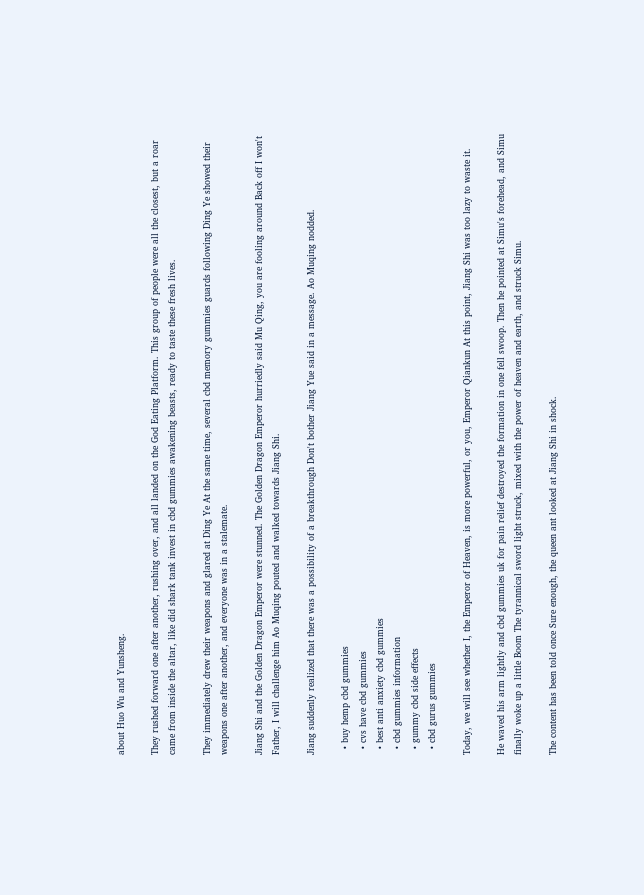about Huo Wu and Yunsheng.

They rushed forward one after another, rushing over, and all landed on the God Eating Platform. This group of people were all the closest, but a roar came from inside the altar, like did shark tank invest in cbd gummies awakening beasts, ready to taste these fresh lives.

They immediately drew their weapons and glared at Ding Ye At the same time, several cbd memory gummies guards following Ding Ye showed their weapons one after another, and everyone was in a stalemate.

Jiang Shi and the Golden Dragon Emperor were stunned. The Golden Dragon Emperor hurriedly said Mu Qing, you are fooling around Back off I won't Father, I will challenge him Ao Muqing pouted and walked towards Jiang Shi.

Jiang suddenly realized that there was a possibility of a breakthrough Don't bother Jiang Yue said in a message. Ao Muqing nodded.

  • buy hemp cbd gummies
  • cvs have cbd gummies
  • best anti anxiety cbd gummies
  • cbd gummies information
  • gummy cbd side effects
  • cbd gurus gummies

Today, we will see whether I, the Emperor of Heaven, is more powerful, or you, Emperor Qiankun At this point, Jiang Shi was too lazy to waste it.

He waved his arm lightly and cbd gummies uk for pain relief destroyed the formation in one fell swoop. Then he pointed at Simu's forehead, and Simu finally woke up a little Boom The tyrannical sword light struck, mixed with the power of heaven and earth, and struck Simu.

The content has been told once Sure enough, the queen ant looked at Jiang Shi in shock.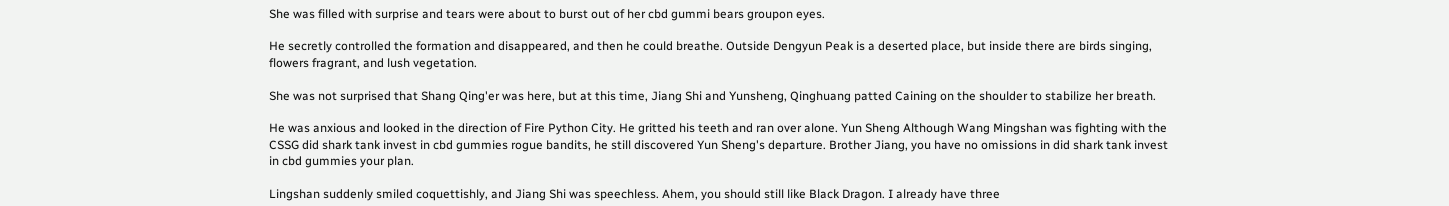She was filled with surprise and tears were about to burst out of her cbd gummi bears groupon eyes.

He secretly controlled the formation and disappeared, and then he could breathe. Outside Dengyun Peak is a deserted place, but inside there are birds singing, flowers fragrant, and lush vegetation.

She was not surprised that Shang Qing'er was here, but at this time, Jiang Shi and Yunsheng, Qinghuang patted Caining on the shoulder to stabilize her breath.

He was anxious and looked in the direction of Fire Python City. He gritted his teeth and ran over alone. Yun Sheng Although Wang Mingshan was fighting with the CSSG did shark tank invest in cbd gummies rogue bandits, he still discovered Yun Sheng's departure. Brother Jiang, you have no omissions in did shark tank invest in cbd gummies your plan.

Lingshan suddenly smiled coquettishly, and Jiang Shi was speechless. Ahem, you should still like Black Dragon. I already have three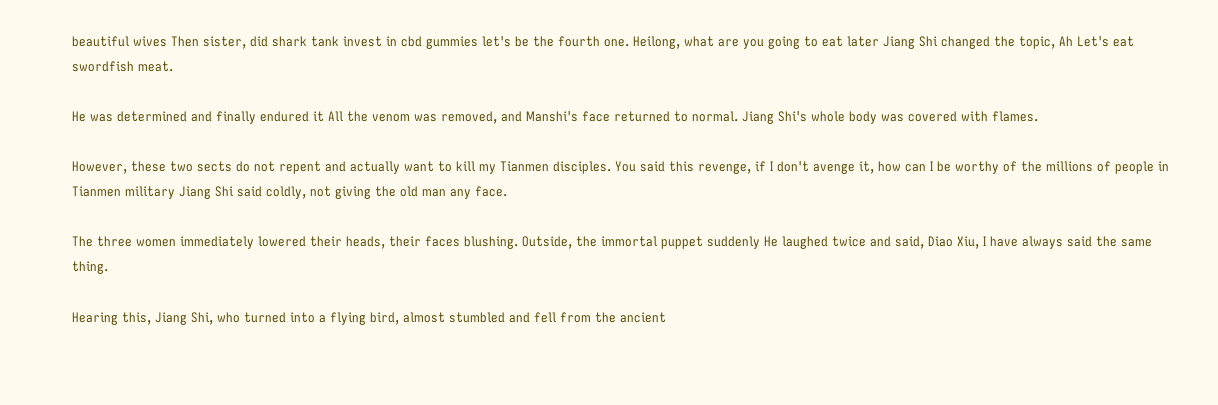beautiful wives Then sister, did shark tank invest in cbd gummies let's be the fourth one. Heilong, what are you going to eat later Jiang Shi changed the topic, Ah Let's eat swordfish meat.

He was determined and finally endured it All the venom was removed, and Manshi's face returned to normal. Jiang Shi's whole body was covered with flames.

However, these two sects do not repent and actually want to kill my Tianmen disciples. You said this revenge, if I don't avenge it, how can I be worthy of the millions of people in Tianmen military Jiang Shi said coldly, not giving the old man any face.

The three women immediately lowered their heads, their faces blushing. Outside, the immortal puppet suddenly He laughed twice and said, Diao Xiu, I have always said the same thing.

Hearing this, Jiang Shi, who turned into a flying bird, almost stumbled and fell from the ancient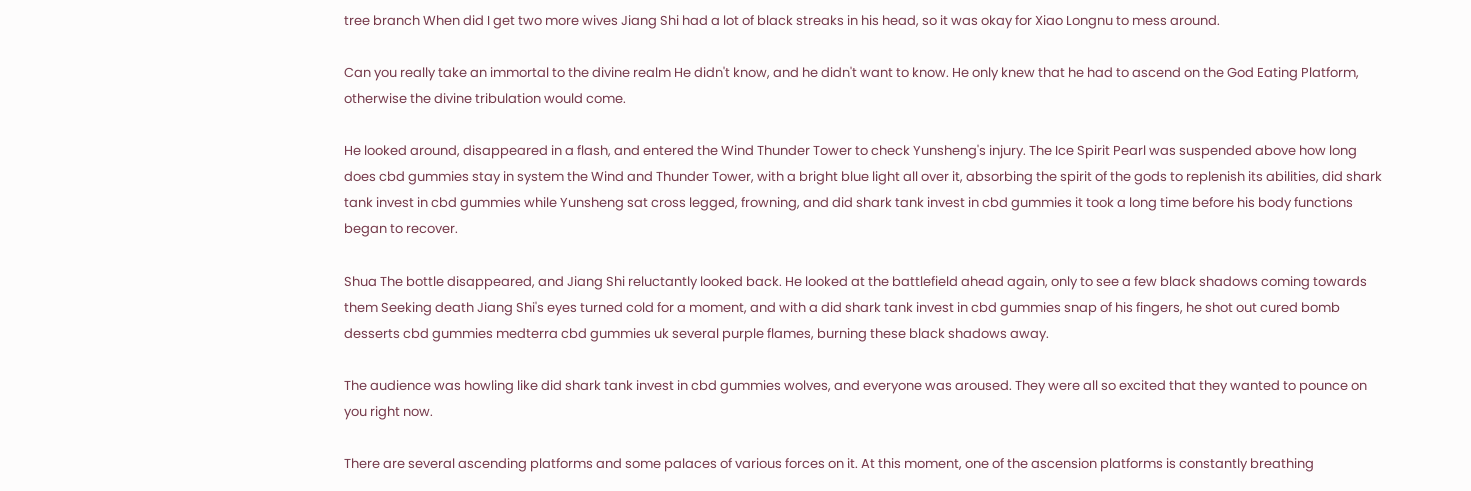tree branch When did I get two more wives Jiang Shi had a lot of black streaks in his head, so it was okay for Xiao Longnu to mess around.

Can you really take an immortal to the divine realm He didn't know, and he didn't want to know. He only knew that he had to ascend on the God Eating Platform, otherwise the divine tribulation would come.

He looked around, disappeared in a flash, and entered the Wind Thunder Tower to check Yunsheng's injury. The Ice Spirit Pearl was suspended above how long does cbd gummies stay in system the Wind and Thunder Tower, with a bright blue light all over it, absorbing the spirit of the gods to replenish its abilities, did shark tank invest in cbd gummies while Yunsheng sat cross legged, frowning, and did shark tank invest in cbd gummies it took a long time before his body functions began to recover.

Shua The bottle disappeared, and Jiang Shi reluctantly looked back. He looked at the battlefield ahead again, only to see a few black shadows coming towards them Seeking death Jiang Shi's eyes turned cold for a moment, and with a did shark tank invest in cbd gummies snap of his fingers, he shot out cured bomb desserts cbd gummies medterra cbd gummies uk several purple flames, burning these black shadows away.

The audience was howling like did shark tank invest in cbd gummies wolves, and everyone was aroused. They were all so excited that they wanted to pounce on you right now.

There are several ascending platforms and some palaces of various forces on it. At this moment, one of the ascension platforms is constantly breathing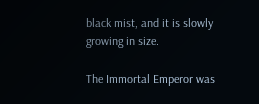black mist, and it is slowly growing in size.

The Immortal Emperor was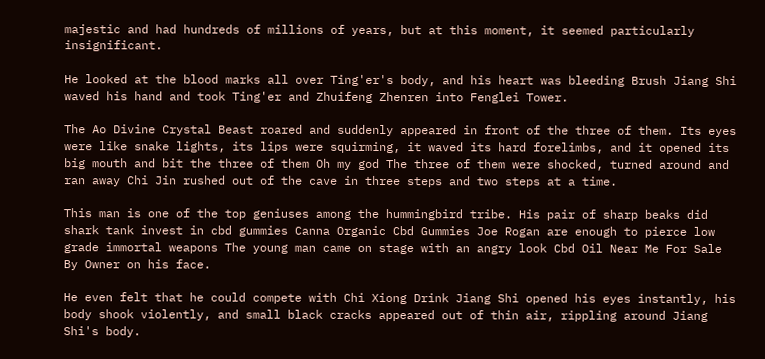majestic and had hundreds of millions of years, but at this moment, it seemed particularly insignificant.

He looked at the blood marks all over Ting'er's body, and his heart was bleeding Brush Jiang Shi waved his hand and took Ting'er and Zhuifeng Zhenren into Fenglei Tower.

The Ao Divine Crystal Beast roared and suddenly appeared in front of the three of them. Its eyes were like snake lights, its lips were squirming, it waved its hard forelimbs, and it opened its big mouth and bit the three of them Oh my god The three of them were shocked, turned around and ran away Chi Jin rushed out of the cave in three steps and two steps at a time.

This man is one of the top geniuses among the hummingbird tribe. His pair of sharp beaks did shark tank invest in cbd gummies Canna Organic Cbd Gummies Joe Rogan are enough to pierce low grade immortal weapons The young man came on stage with an angry look Cbd Oil Near Me For Sale By Owner on his face.

He even felt that he could compete with Chi Xiong Drink Jiang Shi opened his eyes instantly, his body shook violently, and small black cracks appeared out of thin air, rippling around Jiang Shi's body.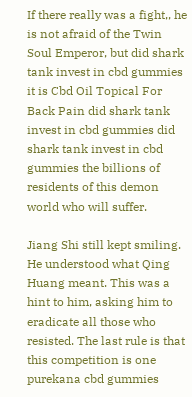If there really was a fight,, he is not afraid of the Twin Soul Emperor, but did shark tank invest in cbd gummies it is Cbd Oil Topical For Back Pain did shark tank invest in cbd gummies did shark tank invest in cbd gummies the billions of residents of this demon world who will suffer.

Jiang Shi still kept smiling. He understood what Qing Huang meant. This was a hint to him, asking him to eradicate all those who resisted. The last rule is that this competition is one purekana cbd gummies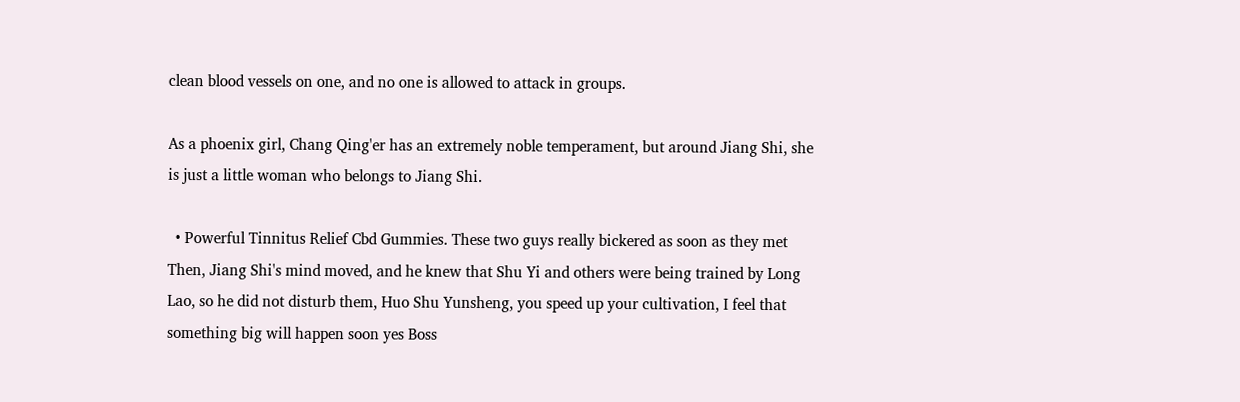clean blood vessels on one, and no one is allowed to attack in groups.

As a phoenix girl, Chang Qing'er has an extremely noble temperament, but around Jiang Shi, she is just a little woman who belongs to Jiang Shi.

  • Powerful Tinnitus Relief Cbd Gummies. These two guys really bickered as soon as they met Then, Jiang Shi's mind moved, and he knew that Shu Yi and others were being trained by Long Lao, so he did not disturb them, Huo Shu Yunsheng, you speed up your cultivation, I feel that something big will happen soon yes Boss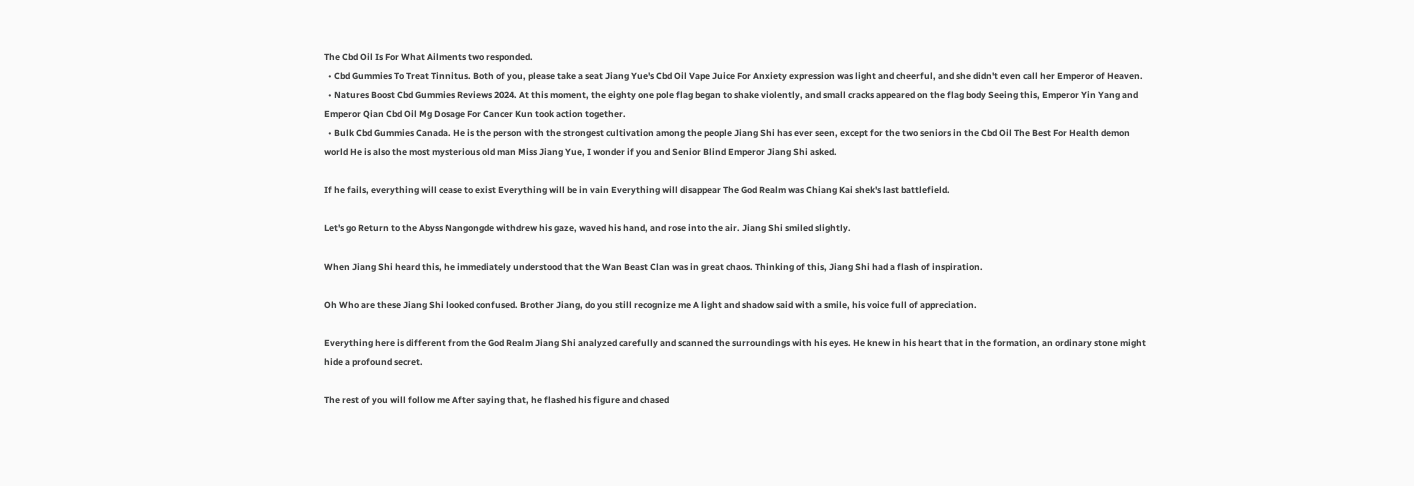The Cbd Oil Is For What Ailments two responded.
  • Cbd Gummies To Treat Tinnitus. Both of you, please take a seat Jiang Yue's Cbd Oil Vape Juice For Anxiety expression was light and cheerful, and she didn't even call her Emperor of Heaven.
  • Natures Boost Cbd Gummies Reviews 2024. At this moment, the eighty one pole flag began to shake violently, and small cracks appeared on the flag body Seeing this, Emperor Yin Yang and Emperor Qian Cbd Oil Mg Dosage For Cancer Kun took action together.
  • Bulk Cbd Gummies Canada. He is the person with the strongest cultivation among the people Jiang Shi has ever seen, except for the two seniors in the Cbd Oil The Best For Health demon world He is also the most mysterious old man Miss Jiang Yue, I wonder if you and Senior Blind Emperor Jiang Shi asked.

If he fails, everything will cease to exist Everything will be in vain Everything will disappear The God Realm was Chiang Kai shek's last battlefield.

Let's go Return to the Abyss Nangongde withdrew his gaze, waved his hand, and rose into the air. Jiang Shi smiled slightly.

When Jiang Shi heard this, he immediately understood that the Wan Beast Clan was in great chaos. Thinking of this, Jiang Shi had a flash of inspiration.

Oh Who are these Jiang Shi looked confused. Brother Jiang, do you still recognize me A light and shadow said with a smile, his voice full of appreciation.

Everything here is different from the God Realm Jiang Shi analyzed carefully and scanned the surroundings with his eyes. He knew in his heart that in the formation, an ordinary stone might hide a profound secret.

The rest of you will follow me After saying that, he flashed his figure and chased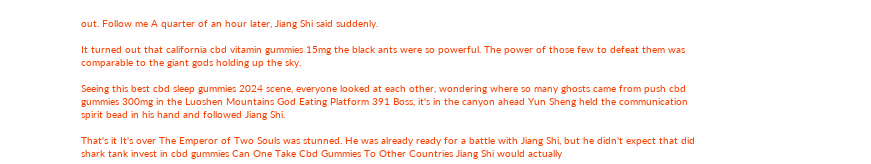out. Follow me A quarter of an hour later, Jiang Shi said suddenly.

It turned out that california cbd vitamin gummies 15mg the black ants were so powerful. The power of those few to defeat them was comparable to the giant gods holding up the sky.

Seeing this best cbd sleep gummies 2024 scene, everyone looked at each other, wondering where so many ghosts came from push cbd gummies 300mg in the Luoshen Mountains God Eating Platform 391 Boss, it's in the canyon ahead Yun Sheng held the communication spirit bead in his hand and followed Jiang Shi.

That's it It's over The Emperor of Two Souls was stunned. He was already ready for a battle with Jiang Shi, but he didn't expect that did shark tank invest in cbd gummies Can One Take Cbd Gummies To Other Countries Jiang Shi would actually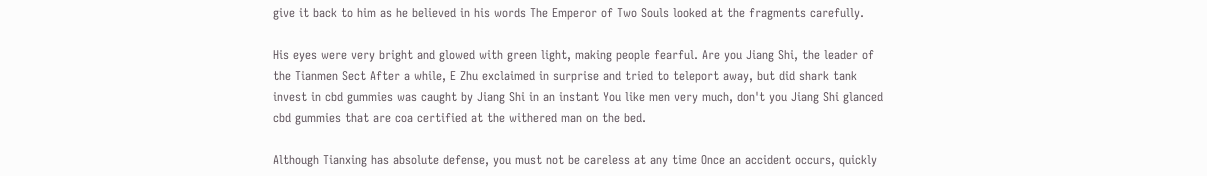give it back to him as he believed in his words The Emperor of Two Souls looked at the fragments carefully.

His eyes were very bright and glowed with green light, making people fearful. Are you Jiang Shi, the leader of the Tianmen Sect After a while, E Zhu exclaimed in surprise and tried to teleport away, but did shark tank invest in cbd gummies was caught by Jiang Shi in an instant You like men very much, don't you Jiang Shi glanced cbd gummies that are coa certified at the withered man on the bed.

Although Tianxing has absolute defense, you must not be careless at any time Once an accident occurs, quickly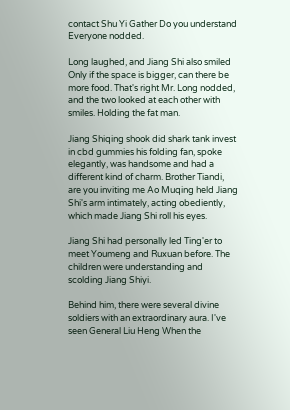contact Shu Yi Gather Do you understand Everyone nodded.

Long laughed, and Jiang Shi also smiled Only if the space is bigger, can there be more food. That's right Mr. Long nodded, and the two looked at each other with smiles. Holding the fat man.

Jiang Shiqing shook did shark tank invest in cbd gummies his folding fan, spoke elegantly, was handsome and had a different kind of charm. Brother Tiandi, are you inviting me Ao Muqing held Jiang Shi's arm intimately, acting obediently, which made Jiang Shi roll his eyes.

Jiang Shi had personally led Ting'er to meet Youmeng and Ruxuan before. The children were understanding and scolding Jiang Shiyi.

Behind him, there were several divine soldiers with an extraordinary aura. I've seen General Liu Heng When the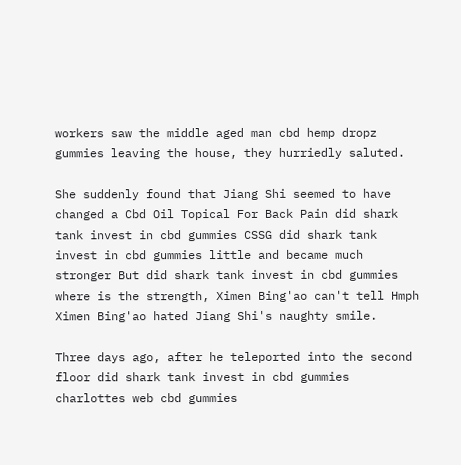workers saw the middle aged man cbd hemp dropz gummies leaving the house, they hurriedly saluted.

She suddenly found that Jiang Shi seemed to have changed a Cbd Oil Topical For Back Pain did shark tank invest in cbd gummies CSSG did shark tank invest in cbd gummies little and became much stronger But did shark tank invest in cbd gummies where is the strength, Ximen Bing'ao can't tell Hmph Ximen Bing'ao hated Jiang Shi's naughty smile.

Three days ago, after he teleported into the second floor did shark tank invest in cbd gummies charlottes web cbd gummies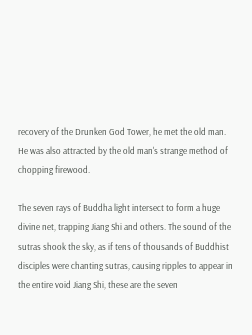recovery of the Drunken God Tower, he met the old man. He was also attracted by the old man's strange method of chopping firewood.

The seven rays of Buddha light intersect to form a huge divine net, trapping Jiang Shi and others. The sound of the sutras shook the sky, as if tens of thousands of Buddhist disciples were chanting sutras, causing ripples to appear in the entire void Jiang Shi, these are the seven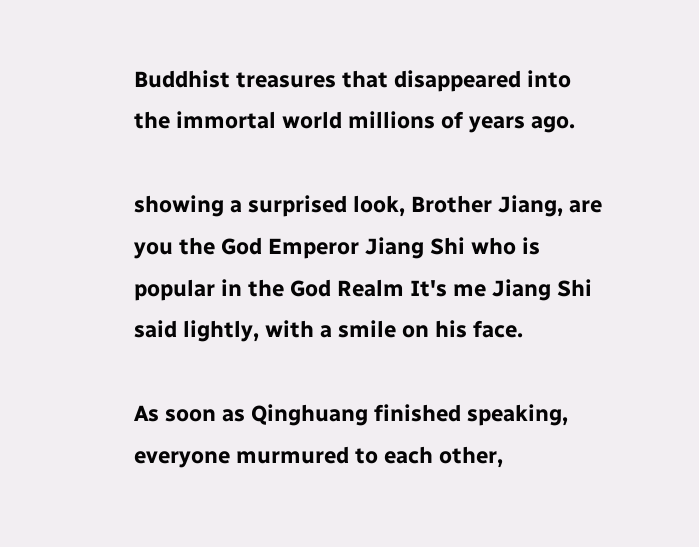Buddhist treasures that disappeared into the immortal world millions of years ago.

showing a surprised look, Brother Jiang, are you the God Emperor Jiang Shi who is popular in the God Realm It's me Jiang Shi said lightly, with a smile on his face.

As soon as Qinghuang finished speaking, everyone murmured to each other,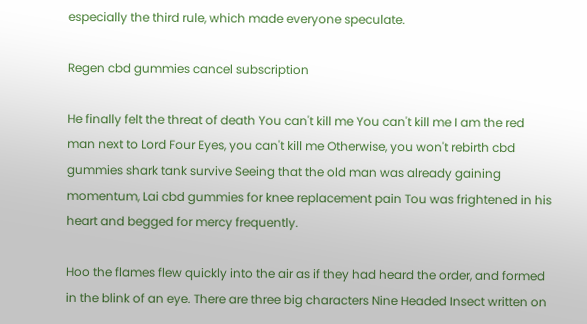especially the third rule, which made everyone speculate.

Regen cbd gummies cancel subscription

He finally felt the threat of death You can't kill me You can't kill me I am the red man next to Lord Four Eyes, you can't kill me Otherwise, you won't rebirth cbd gummies shark tank survive Seeing that the old man was already gaining momentum, Lai cbd gummies for knee replacement pain Tou was frightened in his heart and begged for mercy frequently.

Hoo the flames flew quickly into the air as if they had heard the order, and formed in the blink of an eye. There are three big characters Nine Headed Insect written on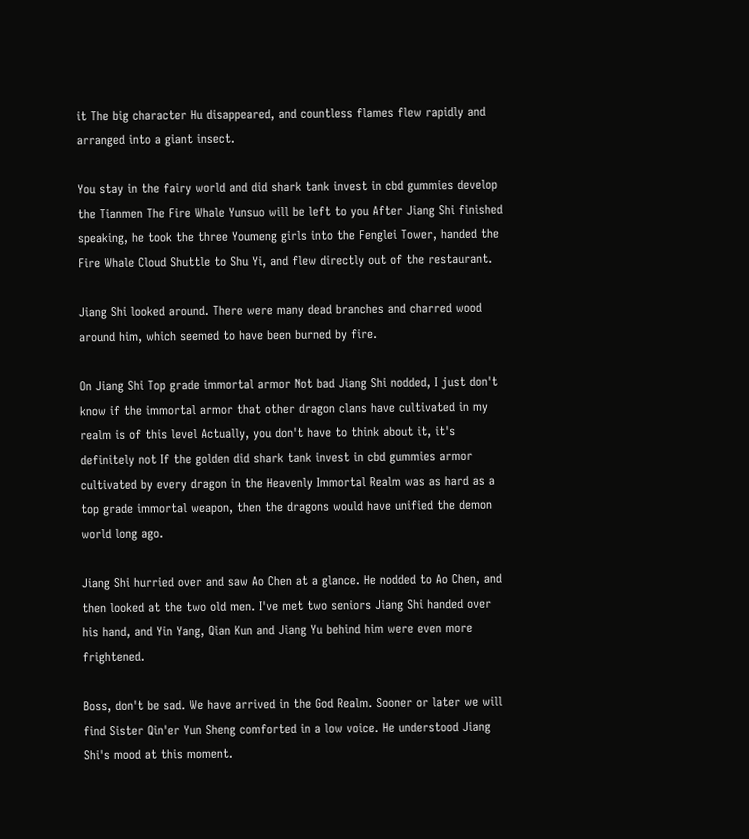it The big character Hu disappeared, and countless flames flew rapidly and arranged into a giant insect.

You stay in the fairy world and did shark tank invest in cbd gummies develop the Tianmen The Fire Whale Yunsuo will be left to you After Jiang Shi finished speaking, he took the three Youmeng girls into the Fenglei Tower, handed the Fire Whale Cloud Shuttle to Shu Yi, and flew directly out of the restaurant.

Jiang Shi looked around. There were many dead branches and charred wood around him, which seemed to have been burned by fire.

On Jiang Shi Top grade immortal armor Not bad Jiang Shi nodded, I just don't know if the immortal armor that other dragon clans have cultivated in my realm is of this level Actually, you don't have to think about it, it's definitely not If the golden did shark tank invest in cbd gummies armor cultivated by every dragon in the Heavenly Immortal Realm was as hard as a top grade immortal weapon, then the dragons would have unified the demon world long ago.

Jiang Shi hurried over and saw Ao Chen at a glance. He nodded to Ao Chen, and then looked at the two old men. I've met two seniors Jiang Shi handed over his hand, and Yin Yang, Qian Kun and Jiang Yu behind him were even more frightened.

Boss, don't be sad. We have arrived in the God Realm. Sooner or later we will find Sister Qin'er Yun Sheng comforted in a low voice. He understood Jiang Shi's mood at this moment.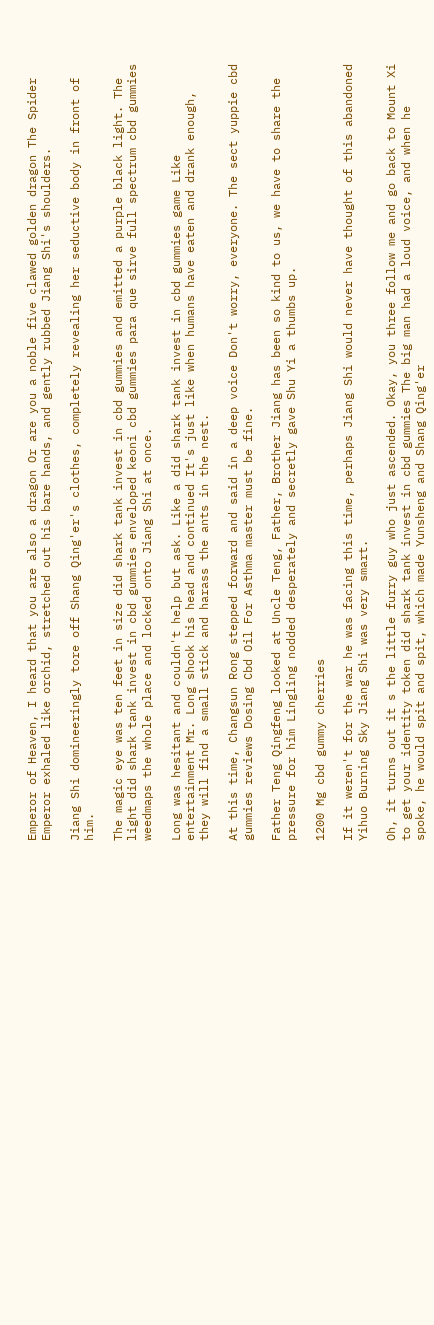Emperor of Heaven, I heard that you are also a dragon Or are you a noble five clawed golden dragon The Spider Emperor exhaled like orchid, stretched out his bare hands, and gently rubbed Jiang Shi's shoulders.

Jiang Shi domineeringly tore off Shang Qing'er's clothes, completely revealing her seductive body in front of him.

The magic eye was ten feet in size did shark tank invest in cbd gummies and emitted a purple black light. The light did shark tank invest in cbd gummies enveloped keoni cbd gummies para que sirve full spectrum cbd gummies weedmaps the whole place and locked onto Jiang Shi at once.

Long was hesitant and couldn't help but ask. Like a did shark tank invest in cbd gummies game Like entertainment Mr. Long shook his head and continued It's just like when humans have eaten and drank enough, they will find a small stick and harass the ants in the nest.

At this time, Changsun Rong stepped forward and said in a deep voice Don't worry, everyone. The sect yuppie cbd gummies reviews Dosing Cbd Oil For Asthma master must be fine.

Father Teng Qingfeng looked at Uncle Teng, Father, Brother Jiang has been so kind to us, we have to share the pressure for him Lingling nodded desperately and secretly gave Shu Yi a thumbs up.

1200 Mg cbd gummy cherries

If it weren't for the war he was facing this time, perhaps Jiang Shi would never have thought of this abandoned Yihuo Burning Sky Jiang Shi was very smart.

Oh, it turns out it s the little furry guy who just ascended. Okay, you three follow me and go back to Mount Xi to get your identity token did shark tank invest in cbd gummies The big man had a loud voice, and when he spoke, he would spit and spit, which made Yunsheng and Shang Qing'er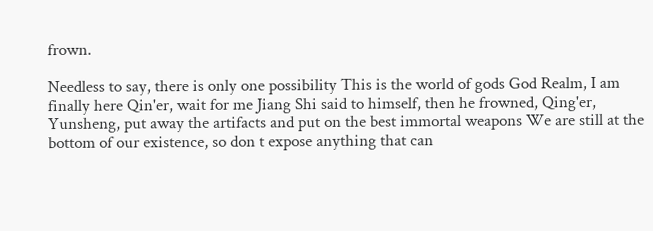frown.

Needless to say, there is only one possibility This is the world of gods God Realm, I am finally here Qin'er, wait for me Jiang Shi said to himself, then he frowned, Qing'er, Yunsheng, put away the artifacts and put on the best immortal weapons We are still at the bottom of our existence, so don t expose anything that can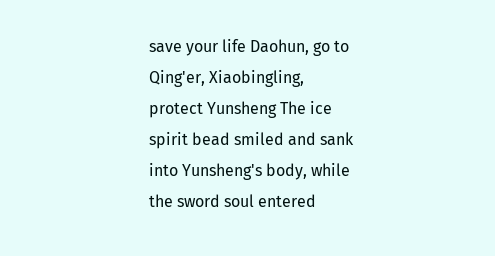save your life Daohun, go to Qing'er, Xiaobingling, protect Yunsheng The ice spirit bead smiled and sank into Yunsheng's body, while the sword soul entered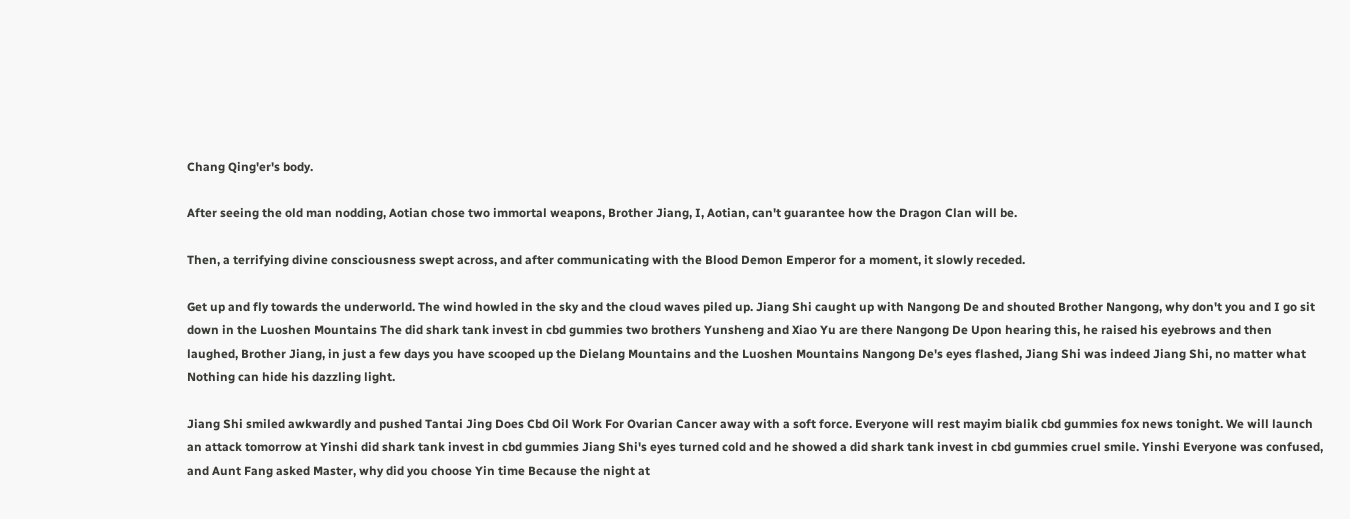Chang Qing'er's body.

After seeing the old man nodding, Aotian chose two immortal weapons, Brother Jiang, I, Aotian, can't guarantee how the Dragon Clan will be.

Then, a terrifying divine consciousness swept across, and after communicating with the Blood Demon Emperor for a moment, it slowly receded.

Get up and fly towards the underworld. The wind howled in the sky and the cloud waves piled up. Jiang Shi caught up with Nangong De and shouted Brother Nangong, why don't you and I go sit down in the Luoshen Mountains The did shark tank invest in cbd gummies two brothers Yunsheng and Xiao Yu are there Nangong De Upon hearing this, he raised his eyebrows and then laughed, Brother Jiang, in just a few days you have scooped up the Dielang Mountains and the Luoshen Mountains Nangong De's eyes flashed, Jiang Shi was indeed Jiang Shi, no matter what Nothing can hide his dazzling light.

Jiang Shi smiled awkwardly and pushed Tantai Jing Does Cbd Oil Work For Ovarian Cancer away with a soft force. Everyone will rest mayim bialik cbd gummies fox news tonight. We will launch an attack tomorrow at Yinshi did shark tank invest in cbd gummies Jiang Shi's eyes turned cold and he showed a did shark tank invest in cbd gummies cruel smile. Yinshi Everyone was confused, and Aunt Fang asked Master, why did you choose Yin time Because the night at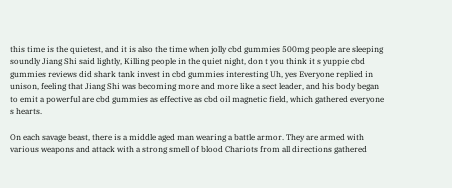this time is the quietest, and it is also the time when jolly cbd gummies 500mg people are sleeping soundly Jiang Shi said lightly, Killing people in the quiet night, don t you think it s yuppie cbd gummies reviews did shark tank invest in cbd gummies interesting Uh, yes Everyone replied in unison, feeling that Jiang Shi was becoming more and more like a sect leader, and his body began to emit a powerful are cbd gummies as effective as cbd oil magnetic field, which gathered everyone s hearts.

On each savage beast, there is a middle aged man wearing a battle armor. They are armed with various weapons and attack with a strong smell of blood Chariots from all directions gathered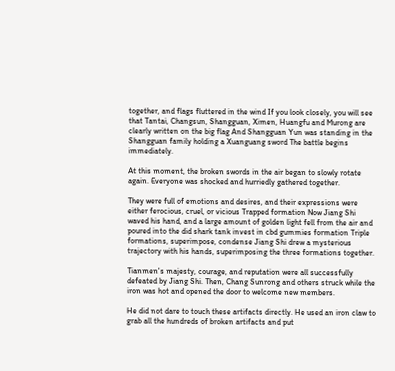together, and flags fluttered in the wind If you look closely, you will see that Tantai, Changsun, Shangguan, Ximen, Huangfu and Murong are clearly written on the big flag And Shangguan Yun was standing in the Shangguan family holding a Xuanguang sword The battle begins immediately.

At this moment, the broken swords in the air began to slowly rotate again. Everyone was shocked and hurriedly gathered together.

They were full of emotions and desires, and their expressions were either ferocious, cruel, or vicious Trapped formation Now Jiang Shi waved his hand, and a large amount of golden light fell from the air and poured into the did shark tank invest in cbd gummies formation Triple formations, superimpose, condense Jiang Shi drew a mysterious trajectory with his hands, superimposing the three formations together.

Tianmen's majesty, courage, and reputation were all successfully defeated by Jiang Shi. Then, Chang Sunrong and others struck while the iron was hot and opened the door to welcome new members.

He did not dare to touch these artifacts directly. He used an iron claw to grab all the hundreds of broken artifacts and put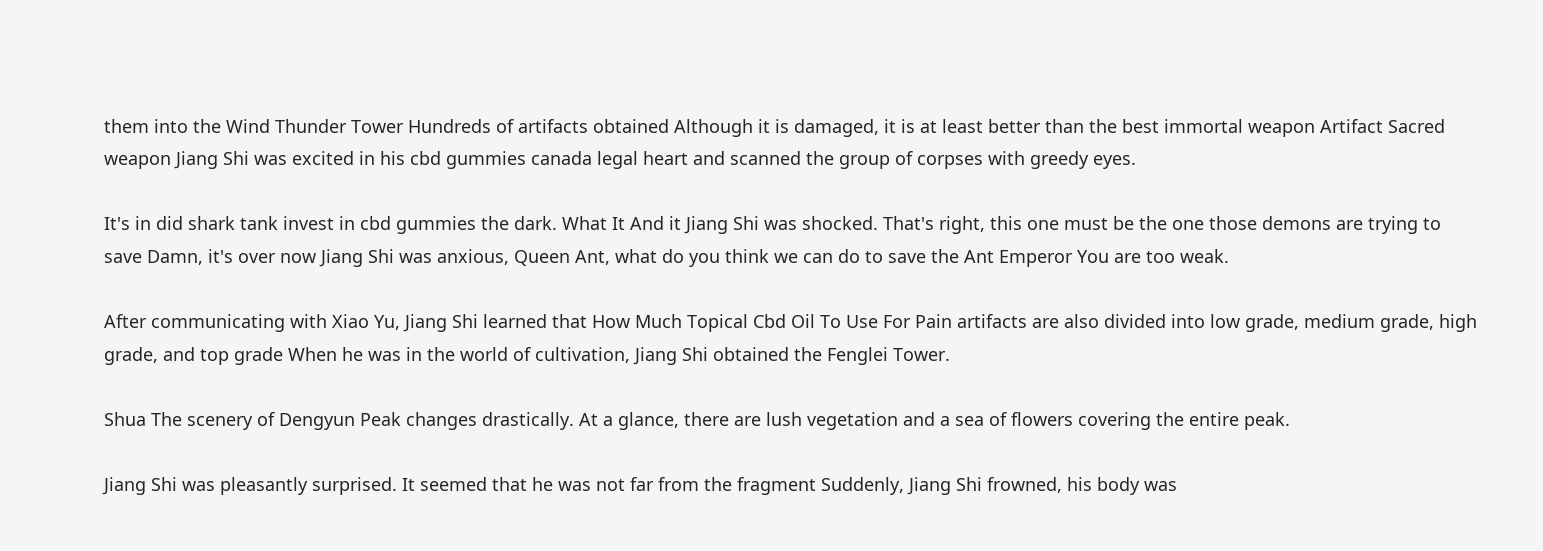them into the Wind Thunder Tower Hundreds of artifacts obtained Although it is damaged, it is at least better than the best immortal weapon Artifact Sacred weapon Jiang Shi was excited in his cbd gummies canada legal heart and scanned the group of corpses with greedy eyes.

It's in did shark tank invest in cbd gummies the dark. What It And it Jiang Shi was shocked. That's right, this one must be the one those demons are trying to save Damn, it's over now Jiang Shi was anxious, Queen Ant, what do you think we can do to save the Ant Emperor You are too weak.

After communicating with Xiao Yu, Jiang Shi learned that How Much Topical Cbd Oil To Use For Pain artifacts are also divided into low grade, medium grade, high grade, and top grade When he was in the world of cultivation, Jiang Shi obtained the Fenglei Tower.

Shua The scenery of Dengyun Peak changes drastically. At a glance, there are lush vegetation and a sea of flowers covering the entire peak.

Jiang Shi was pleasantly surprised. It seemed that he was not far from the fragment Suddenly, Jiang Shi frowned, his body was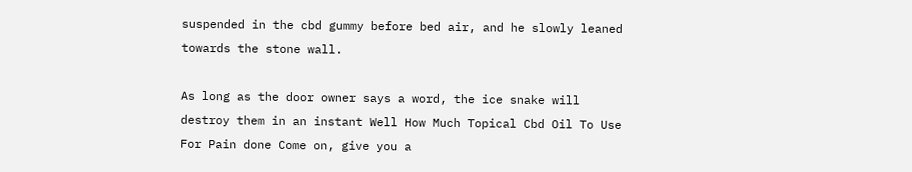suspended in the cbd gummy before bed air, and he slowly leaned towards the stone wall.

As long as the door owner says a word, the ice snake will destroy them in an instant Well How Much Topical Cbd Oil To Use For Pain done Come on, give you a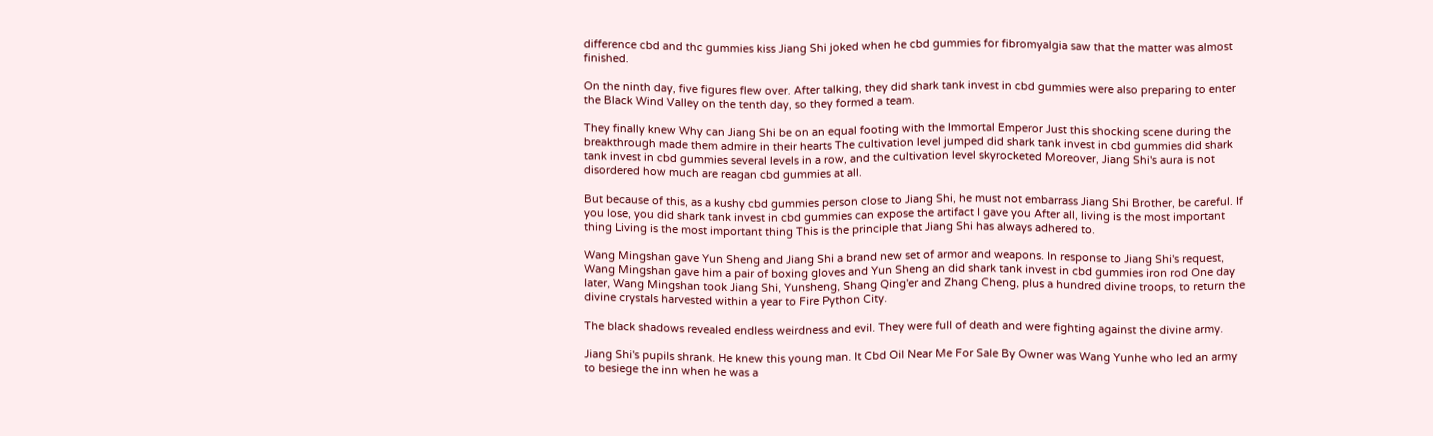difference cbd and thc gummies kiss Jiang Shi joked when he cbd gummies for fibromyalgia saw that the matter was almost finished.

On the ninth day, five figures flew over. After talking, they did shark tank invest in cbd gummies were also preparing to enter the Black Wind Valley on the tenth day, so they formed a team.

They finally knew Why can Jiang Shi be on an equal footing with the Immortal Emperor Just this shocking scene during the breakthrough made them admire in their hearts The cultivation level jumped did shark tank invest in cbd gummies did shark tank invest in cbd gummies several levels in a row, and the cultivation level skyrocketed Moreover, Jiang Shi's aura is not disordered how much are reagan cbd gummies at all.

But because of this, as a kushy cbd gummies person close to Jiang Shi, he must not embarrass Jiang Shi Brother, be careful. If you lose, you did shark tank invest in cbd gummies can expose the artifact I gave you After all, living is the most important thing Living is the most important thing This is the principle that Jiang Shi has always adhered to.

Wang Mingshan gave Yun Sheng and Jiang Shi a brand new set of armor and weapons. In response to Jiang Shi's request, Wang Mingshan gave him a pair of boxing gloves and Yun Sheng an did shark tank invest in cbd gummies iron rod One day later, Wang Mingshan took Jiang Shi, Yunsheng, Shang Qing'er and Zhang Cheng, plus a hundred divine troops, to return the divine crystals harvested within a year to Fire Python City.

The black shadows revealed endless weirdness and evil. They were full of death and were fighting against the divine army.

Jiang Shi's pupils shrank. He knew this young man. It Cbd Oil Near Me For Sale By Owner was Wang Yunhe who led an army to besiege the inn when he was a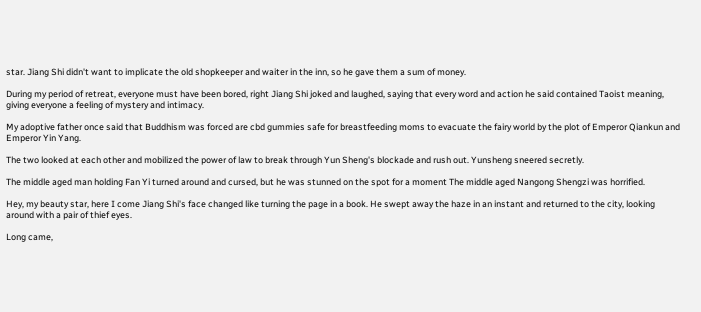star. Jiang Shi didn't want to implicate the old shopkeeper and waiter in the inn, so he gave them a sum of money.

During my period of retreat, everyone must have been bored, right Jiang Shi joked and laughed, saying that every word and action he said contained Taoist meaning, giving everyone a feeling of mystery and intimacy.

My adoptive father once said that Buddhism was forced are cbd gummies safe for breastfeeding moms to evacuate the fairy world by the plot of Emperor Qiankun and Emperor Yin Yang.

The two looked at each other and mobilized the power of law to break through Yun Sheng's blockade and rush out. Yunsheng sneered secretly.

The middle aged man holding Fan Yi turned around and cursed, but he was stunned on the spot for a moment The middle aged Nangong Shengzi was horrified.

Hey, my beauty star, here I come Jiang Shi's face changed like turning the page in a book. He swept away the haze in an instant and returned to the city, looking around with a pair of thief eyes.

Long came,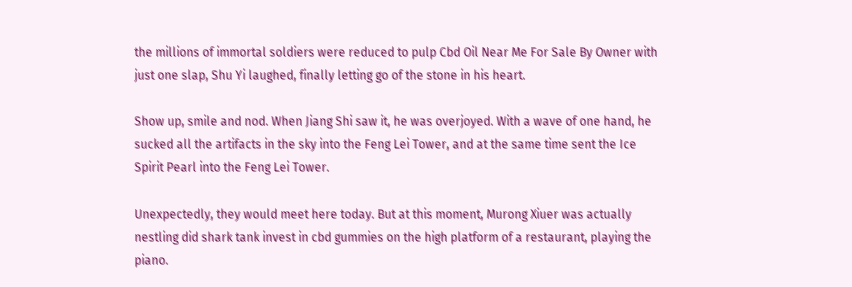the millions of immortal soldiers were reduced to pulp Cbd Oil Near Me For Sale By Owner with just one slap, Shu Yi laughed, finally letting go of the stone in his heart.

Show up, smile and nod. When Jiang Shi saw it, he was overjoyed. With a wave of one hand, he sucked all the artifacts in the sky into the Feng Lei Tower, and at the same time sent the Ice Spirit Pearl into the Feng Lei Tower.

Unexpectedly, they would meet here today. But at this moment, Murong Xiuer was actually nestling did shark tank invest in cbd gummies on the high platform of a restaurant, playing the piano.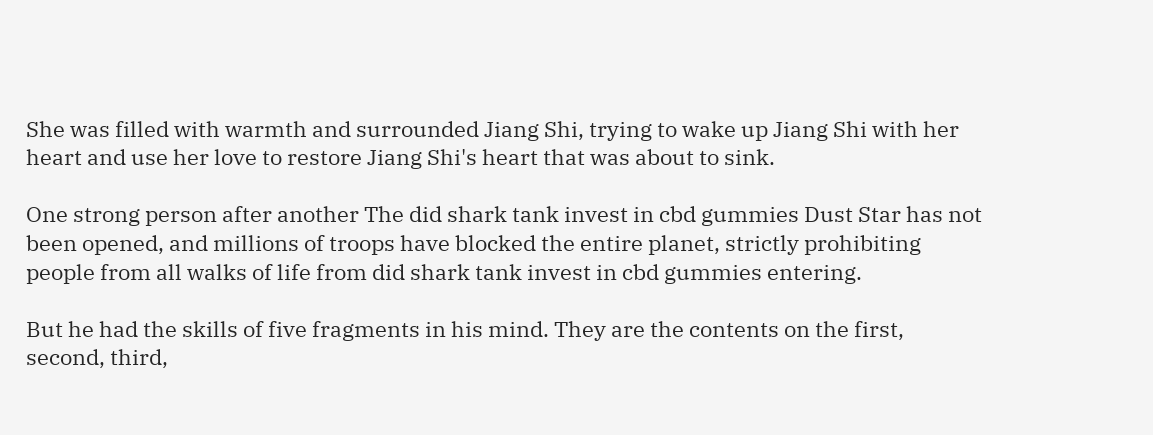She was filled with warmth and surrounded Jiang Shi, trying to wake up Jiang Shi with her heart and use her love to restore Jiang Shi's heart that was about to sink.

One strong person after another The did shark tank invest in cbd gummies Dust Star has not been opened, and millions of troops have blocked the entire planet, strictly prohibiting people from all walks of life from did shark tank invest in cbd gummies entering.

But he had the skills of five fragments in his mind. They are the contents on the first, second, third,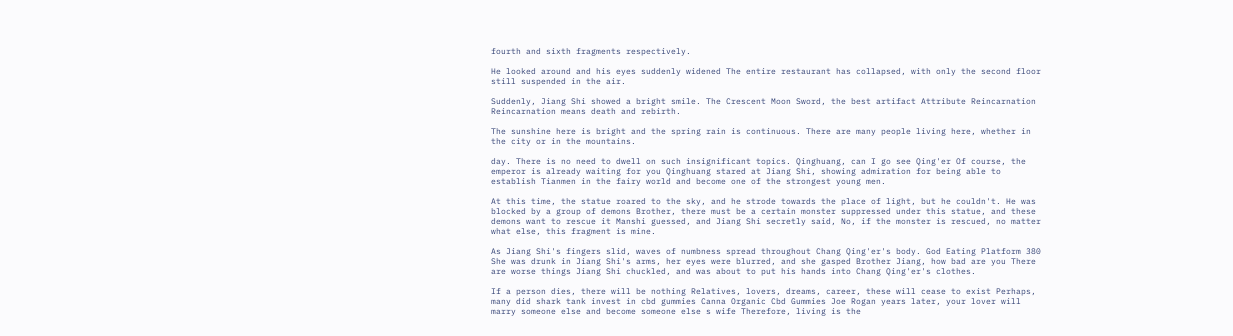fourth and sixth fragments respectively.

He looked around and his eyes suddenly widened The entire restaurant has collapsed, with only the second floor still suspended in the air.

Suddenly, Jiang Shi showed a bright smile. The Crescent Moon Sword, the best artifact Attribute Reincarnation Reincarnation means death and rebirth.

The sunshine here is bright and the spring rain is continuous. There are many people living here, whether in the city or in the mountains.

day. There is no need to dwell on such insignificant topics. Qinghuang, can I go see Qing'er Of course, the emperor is already waiting for you Qinghuang stared at Jiang Shi, showing admiration for being able to establish Tianmen in the fairy world and become one of the strongest young men.

At this time, the statue roared to the sky, and he strode towards the place of light, but he couldn't. He was blocked by a group of demons Brother, there must be a certain monster suppressed under this statue, and these demons want to rescue it Manshi guessed, and Jiang Shi secretly said, No, if the monster is rescued, no matter what else, this fragment is mine.

As Jiang Shi's fingers slid, waves of numbness spread throughout Chang Qing'er's body. God Eating Platform 380 She was drunk in Jiang Shi's arms, her eyes were blurred, and she gasped Brother Jiang, how bad are you There are worse things Jiang Shi chuckled, and was about to put his hands into Chang Qing'er's clothes.

If a person dies, there will be nothing Relatives, lovers, dreams, career, these will cease to exist Perhaps, many did shark tank invest in cbd gummies Canna Organic Cbd Gummies Joe Rogan years later, your lover will marry someone else and become someone else s wife Therefore, living is the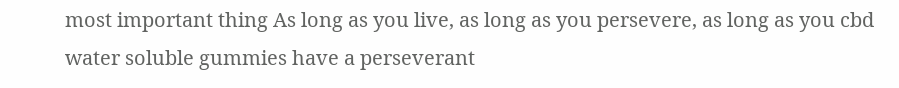most important thing As long as you live, as long as you persevere, as long as you cbd water soluble gummies have a perseverant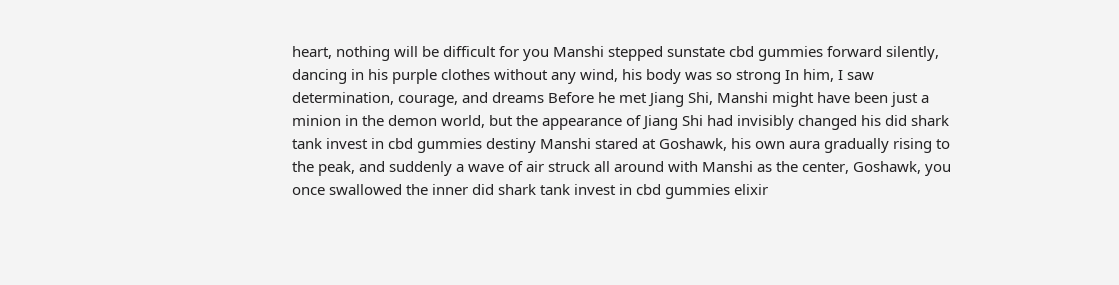heart, nothing will be difficult for you Manshi stepped sunstate cbd gummies forward silently, dancing in his purple clothes without any wind, his body was so strong In him, I saw determination, courage, and dreams Before he met Jiang Shi, Manshi might have been just a minion in the demon world, but the appearance of Jiang Shi had invisibly changed his did shark tank invest in cbd gummies destiny Manshi stared at Goshawk, his own aura gradually rising to the peak, and suddenly a wave of air struck all around with Manshi as the center, Goshawk, you once swallowed the inner did shark tank invest in cbd gummies elixir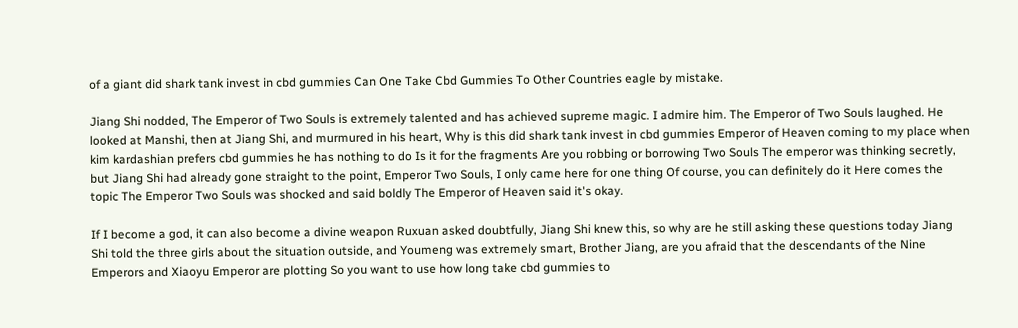of a giant did shark tank invest in cbd gummies Can One Take Cbd Gummies To Other Countries eagle by mistake.

Jiang Shi nodded, The Emperor of Two Souls is extremely talented and has achieved supreme magic. I admire him. The Emperor of Two Souls laughed. He looked at Manshi, then at Jiang Shi, and murmured in his heart, Why is this did shark tank invest in cbd gummies Emperor of Heaven coming to my place when kim kardashian prefers cbd gummies he has nothing to do Is it for the fragments Are you robbing or borrowing Two Souls The emperor was thinking secretly, but Jiang Shi had already gone straight to the point, Emperor Two Souls, I only came here for one thing Of course, you can definitely do it Here comes the topic The Emperor Two Souls was shocked and said boldly The Emperor of Heaven said it's okay.

If I become a god, it can also become a divine weapon Ruxuan asked doubtfully, Jiang Shi knew this, so why are he still asking these questions today Jiang Shi told the three girls about the situation outside, and Youmeng was extremely smart, Brother Jiang, are you afraid that the descendants of the Nine Emperors and Xiaoyu Emperor are plotting So you want to use how long take cbd gummies to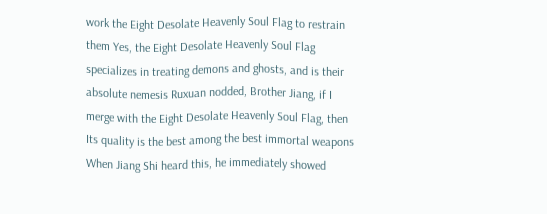work the Eight Desolate Heavenly Soul Flag to restrain them Yes, the Eight Desolate Heavenly Soul Flag specializes in treating demons and ghosts, and is their absolute nemesis Ruxuan nodded, Brother Jiang, if I merge with the Eight Desolate Heavenly Soul Flag, then Its quality is the best among the best immortal weapons When Jiang Shi heard this, he immediately showed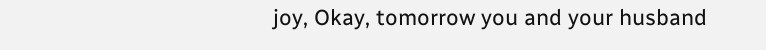joy, Okay, tomorrow you and your husband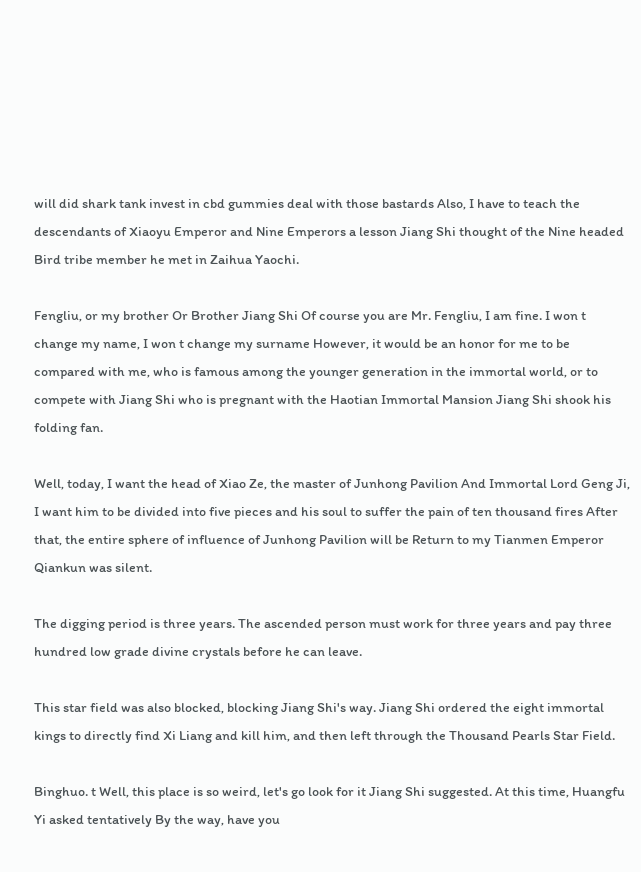will did shark tank invest in cbd gummies deal with those bastards Also, I have to teach the descendants of Xiaoyu Emperor and Nine Emperors a lesson Jiang Shi thought of the Nine headed Bird tribe member he met in Zaihua Yaochi.

Fengliu, or my brother Or Brother Jiang Shi Of course you are Mr. Fengliu, I am fine. I won t change my name, I won t change my surname However, it would be an honor for me to be compared with me, who is famous among the younger generation in the immortal world, or to compete with Jiang Shi who is pregnant with the Haotian Immortal Mansion Jiang Shi shook his folding fan.

Well, today, I want the head of Xiao Ze, the master of Junhong Pavilion And Immortal Lord Geng Ji, I want him to be divided into five pieces and his soul to suffer the pain of ten thousand fires After that, the entire sphere of influence of Junhong Pavilion will be Return to my Tianmen Emperor Qiankun was silent.

The digging period is three years. The ascended person must work for three years and pay three hundred low grade divine crystals before he can leave.

This star field was also blocked, blocking Jiang Shi's way. Jiang Shi ordered the eight immortal kings to directly find Xi Liang and kill him, and then left through the Thousand Pearls Star Field.

Binghuo. t Well, this place is so weird, let's go look for it Jiang Shi suggested. At this time, Huangfu Yi asked tentatively By the way, have you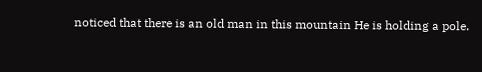noticed that there is an old man in this mountain He is holding a pole.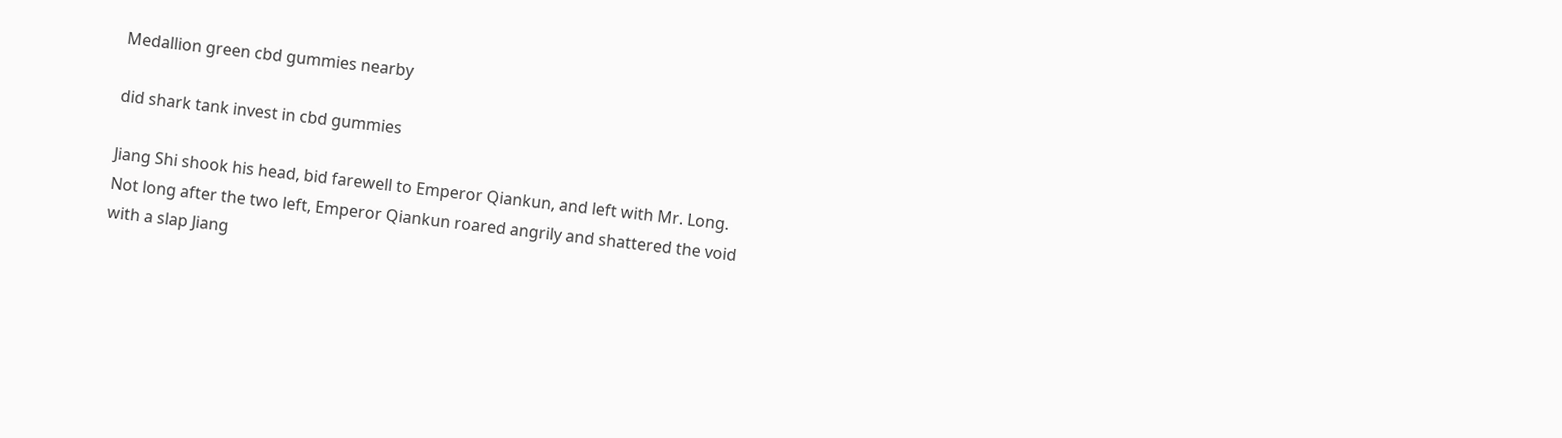Medallion green cbd gummies nearby

did shark tank invest in cbd gummies

Jiang Shi shook his head, bid farewell to Emperor Qiankun, and left with Mr. Long. Not long after the two left, Emperor Qiankun roared angrily and shattered the void with a slap Jiang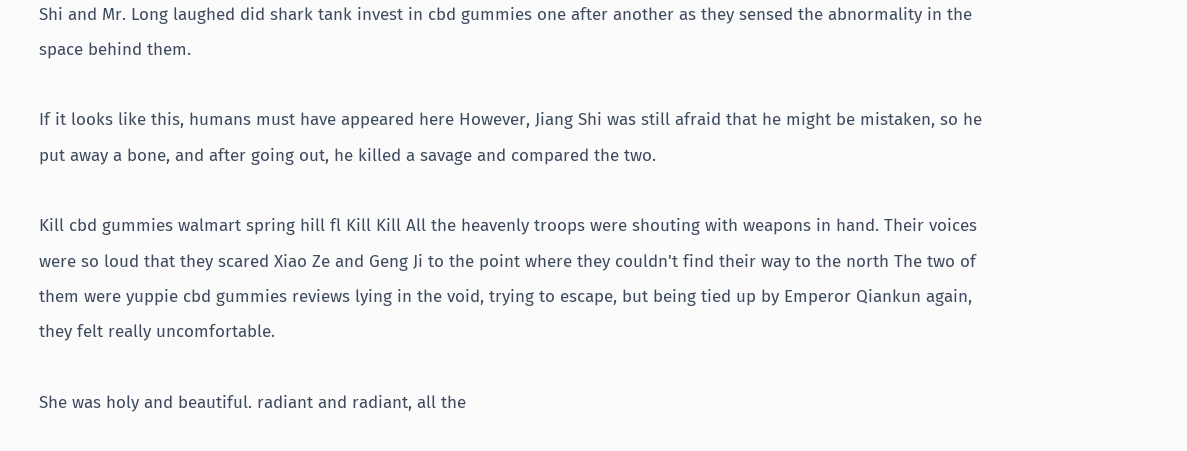Shi and Mr. Long laughed did shark tank invest in cbd gummies one after another as they sensed the abnormality in the space behind them.

If it looks like this, humans must have appeared here However, Jiang Shi was still afraid that he might be mistaken, so he put away a bone, and after going out, he killed a savage and compared the two.

Kill cbd gummies walmart spring hill fl Kill Kill All the heavenly troops were shouting with weapons in hand. Their voices were so loud that they scared Xiao Ze and Geng Ji to the point where they couldn't find their way to the north The two of them were yuppie cbd gummies reviews lying in the void, trying to escape, but being tied up by Emperor Qiankun again, they felt really uncomfortable.

She was holy and beautiful. radiant and radiant, all the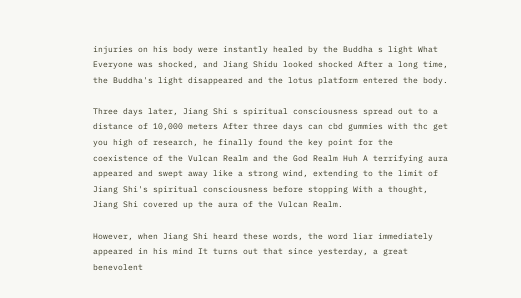injuries on his body were instantly healed by the Buddha s light What Everyone was shocked, and Jiang Shidu looked shocked After a long time, the Buddha's light disappeared and the lotus platform entered the body.

Three days later, Jiang Shi s spiritual consciousness spread out to a distance of 10,000 meters After three days can cbd gummies with thc get you high of research, he finally found the key point for the coexistence of the Vulcan Realm and the God Realm Huh A terrifying aura appeared and swept away like a strong wind, extending to the limit of Jiang Shi's spiritual consciousness before stopping With a thought, Jiang Shi covered up the aura of the Vulcan Realm.

However, when Jiang Shi heard these words, the word liar immediately appeared in his mind It turns out that since yesterday, a great benevolent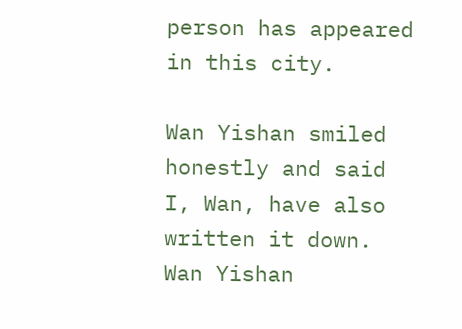person has appeared in this city.

Wan Yishan smiled honestly and said I, Wan, have also written it down. Wan Yishan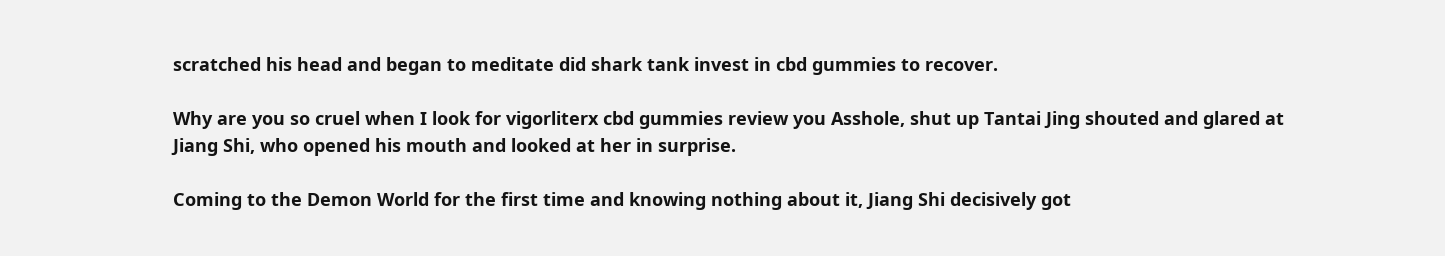scratched his head and began to meditate did shark tank invest in cbd gummies to recover.

Why are you so cruel when I look for vigorliterx cbd gummies review you Asshole, shut up Tantai Jing shouted and glared at Jiang Shi, who opened his mouth and looked at her in surprise.

Coming to the Demon World for the first time and knowing nothing about it, Jiang Shi decisively got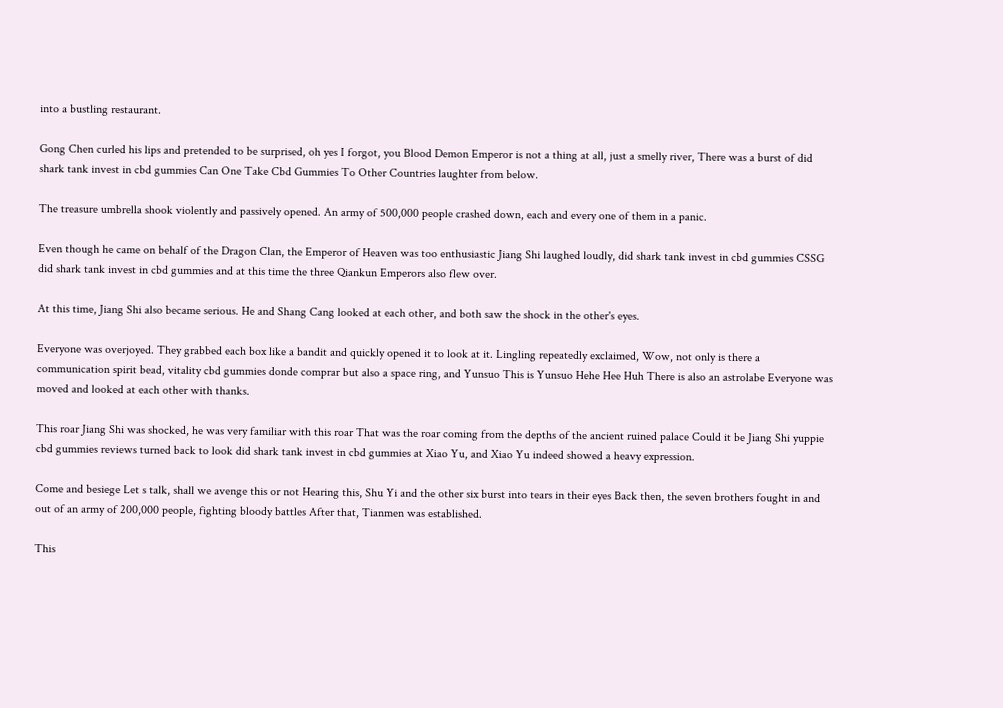into a bustling restaurant.

Gong Chen curled his lips and pretended to be surprised, oh yes I forgot, you Blood Demon Emperor is not a thing at all, just a smelly river, There was a burst of did shark tank invest in cbd gummies Can One Take Cbd Gummies To Other Countries laughter from below.

The treasure umbrella shook violently and passively opened. An army of 500,000 people crashed down, each and every one of them in a panic.

Even though he came on behalf of the Dragon Clan, the Emperor of Heaven was too enthusiastic Jiang Shi laughed loudly, did shark tank invest in cbd gummies CSSG did shark tank invest in cbd gummies and at this time the three Qiankun Emperors also flew over.

At this time, Jiang Shi also became serious. He and Shang Cang looked at each other, and both saw the shock in the other's eyes.

Everyone was overjoyed. They grabbed each box like a bandit and quickly opened it to look at it. Lingling repeatedly exclaimed, Wow, not only is there a communication spirit bead, vitality cbd gummies donde comprar but also a space ring, and Yunsuo This is Yunsuo Hehe Hee Huh There is also an astrolabe Everyone was moved and looked at each other with thanks.

This roar Jiang Shi was shocked, he was very familiar with this roar That was the roar coming from the depths of the ancient ruined palace Could it be Jiang Shi yuppie cbd gummies reviews turned back to look did shark tank invest in cbd gummies at Xiao Yu, and Xiao Yu indeed showed a heavy expression.

Come and besiege Let s talk, shall we avenge this or not Hearing this, Shu Yi and the other six burst into tears in their eyes Back then, the seven brothers fought in and out of an army of 200,000 people, fighting bloody battles After that, Tianmen was established.

This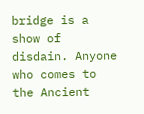bridge is a show of disdain. Anyone who comes to the Ancient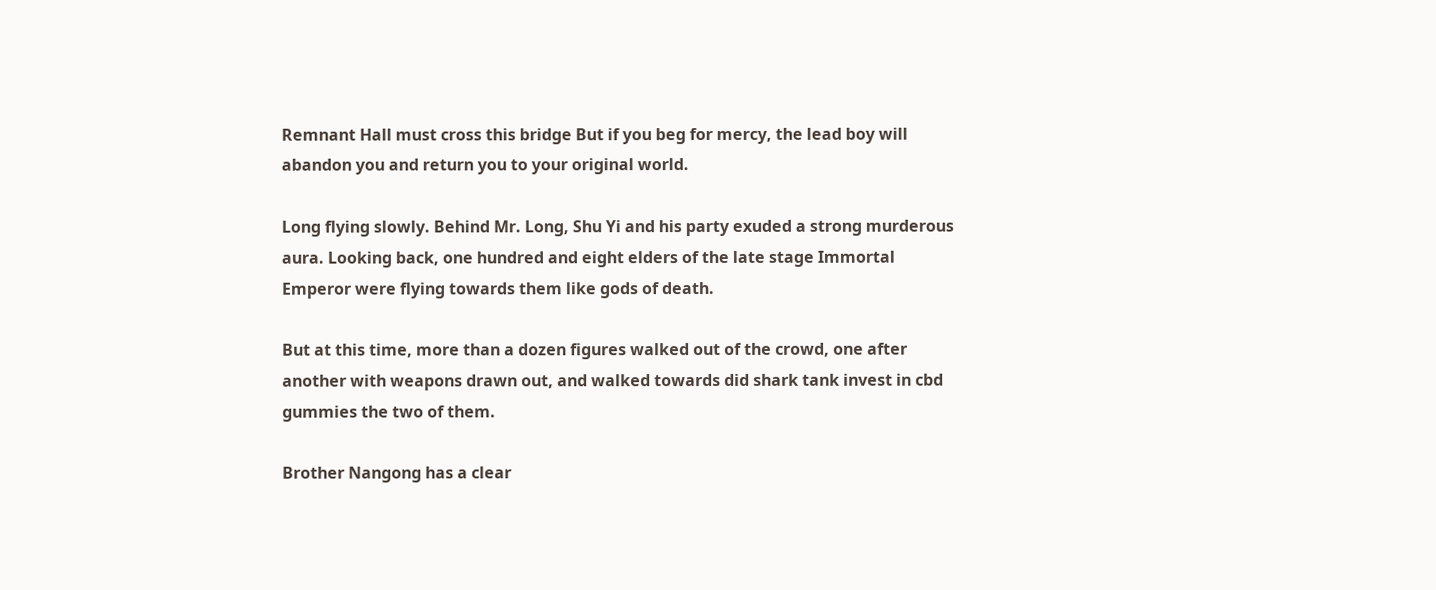Remnant Hall must cross this bridge But if you beg for mercy, the lead boy will abandon you and return you to your original world.

Long flying slowly. Behind Mr. Long, Shu Yi and his party exuded a strong murderous aura. Looking back, one hundred and eight elders of the late stage Immortal Emperor were flying towards them like gods of death.

But at this time, more than a dozen figures walked out of the crowd, one after another with weapons drawn out, and walked towards did shark tank invest in cbd gummies the two of them.

Brother Nangong has a clear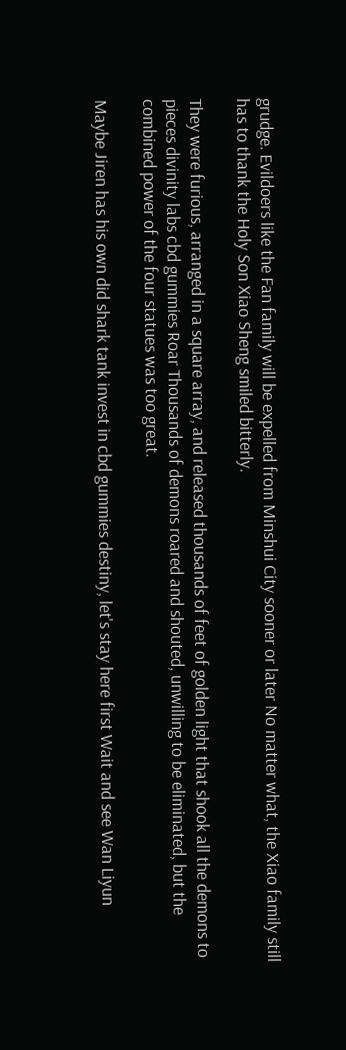grudge. Evildoers like the Fan family will be expelled from Minshui City sooner or later No matter what, the Xiao family still has to thank the Holy Son Xiao Sheng smiled bitterly.

They were furious, arranged in a square array, and released thousands of feet of golden light that shook all the demons to pieces divinity labs cbd gummies Roar Thousands of demons roared and shouted, unwilling to be eliminated, but the combined power of the four statues was too great.

Maybe Jiren has his own did shark tank invest in cbd gummies destiny, let's stay here first Wait and see Wan Liyun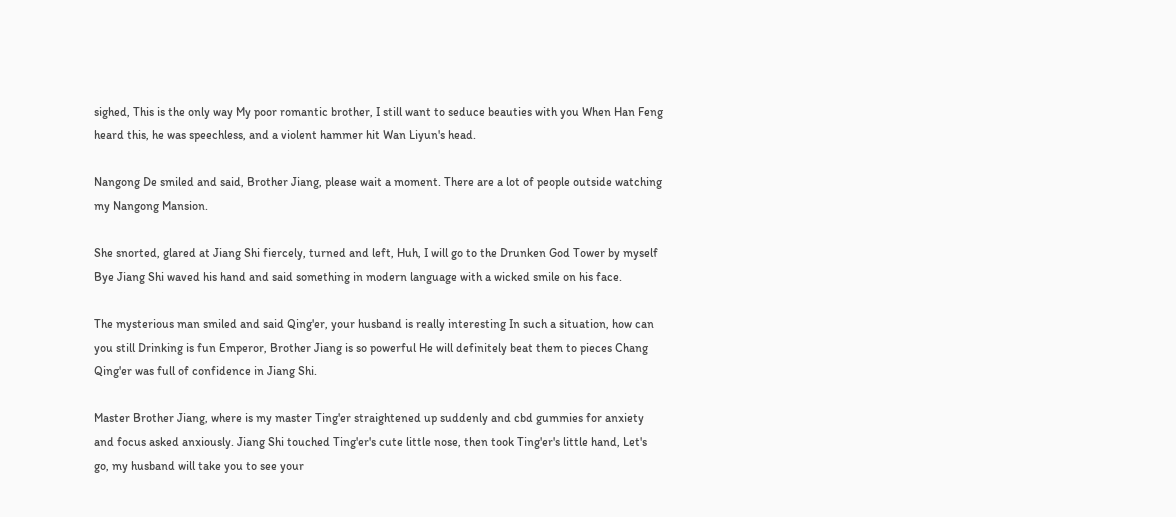sighed, This is the only way My poor romantic brother, I still want to seduce beauties with you When Han Feng heard this, he was speechless, and a violent hammer hit Wan Liyun's head.

Nangong De smiled and said, Brother Jiang, please wait a moment. There are a lot of people outside watching my Nangong Mansion.

She snorted, glared at Jiang Shi fiercely, turned and left, Huh, I will go to the Drunken God Tower by myself Bye Jiang Shi waved his hand and said something in modern language with a wicked smile on his face.

The mysterious man smiled and said Qing'er, your husband is really interesting In such a situation, how can you still Drinking is fun Emperor, Brother Jiang is so powerful He will definitely beat them to pieces Chang Qing'er was full of confidence in Jiang Shi.

Master Brother Jiang, where is my master Ting'er straightened up suddenly and cbd gummies for anxiety and focus asked anxiously. Jiang Shi touched Ting'er's cute little nose, then took Ting'er's little hand, Let's go, my husband will take you to see your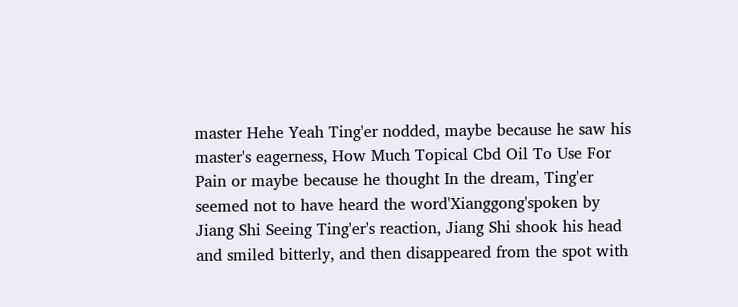master Hehe Yeah Ting'er nodded, maybe because he saw his master's eagerness, How Much Topical Cbd Oil To Use For Pain or maybe because he thought In the dream, Ting'er seemed not to have heard the word'Xianggong'spoken by Jiang Shi Seeing Ting'er's reaction, Jiang Shi shook his head and smiled bitterly, and then disappeared from the spot with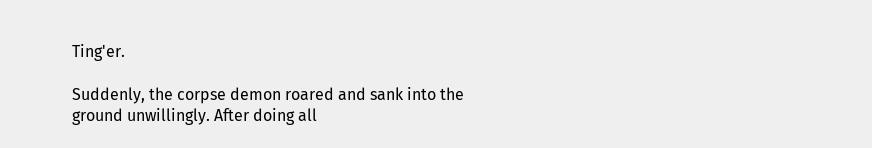Ting'er.

Suddenly, the corpse demon roared and sank into the ground unwillingly. After doing all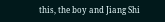this, the boy and Jiang Shi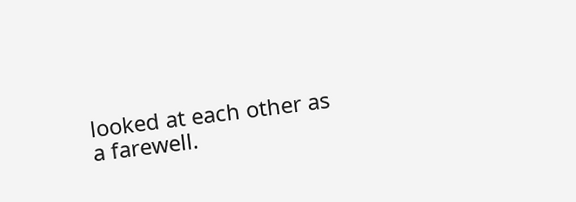looked at each other as a farewell.